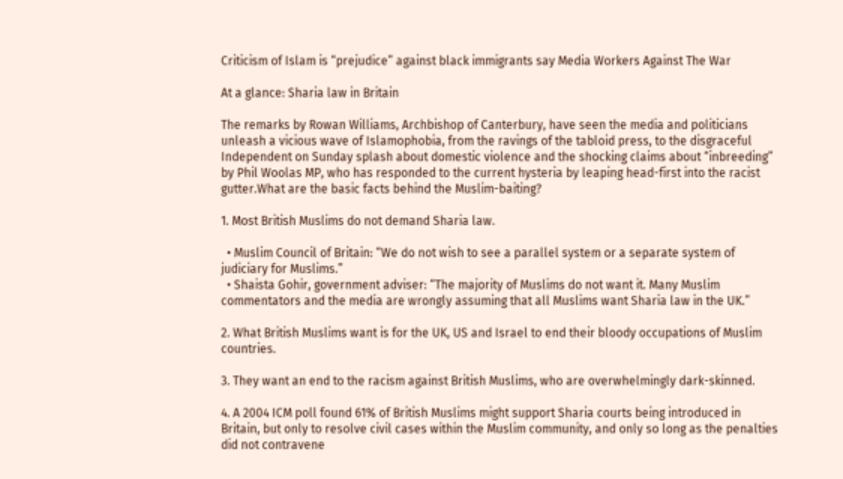Criticism of Islam is “prejudice” against black immigrants say Media Workers Against The War

At a glance: Sharia law in Britain

The remarks by Rowan Williams, Archbishop of Canterbury, have seen the media and politicians unleash a vicious wave of Islamophobia, from the ravings of the tabloid press, to the disgraceful Independent on Sunday splash about domestic violence and the shocking claims about “inbreeding” by Phil Woolas MP, who has responded to the current hysteria by leaping head-first into the racist gutter.What are the basic facts behind the Muslim-baiting?

1. Most British Muslims do not demand Sharia law.

  • Muslim Council of Britain: “We do not wish to see a parallel system or a separate system of judiciary for Muslims.”
  • Shaista Gohir, government adviser: “The majority of Muslims do not want it. Many Muslim commentators and the media are wrongly assuming that all Muslims want Sharia law in the UK.”

2. What British Muslims want is for the UK, US and Israel to end their bloody occupations of Muslim countries.

3. They want an end to the racism against British Muslims, who are overwhelmingly dark-skinned.

4. A 2004 ICM poll found 61% of British Muslims might support Sharia courts being introduced in Britain, but only to resolve civil cases within the Muslim community, and only so long as the penalties did not contravene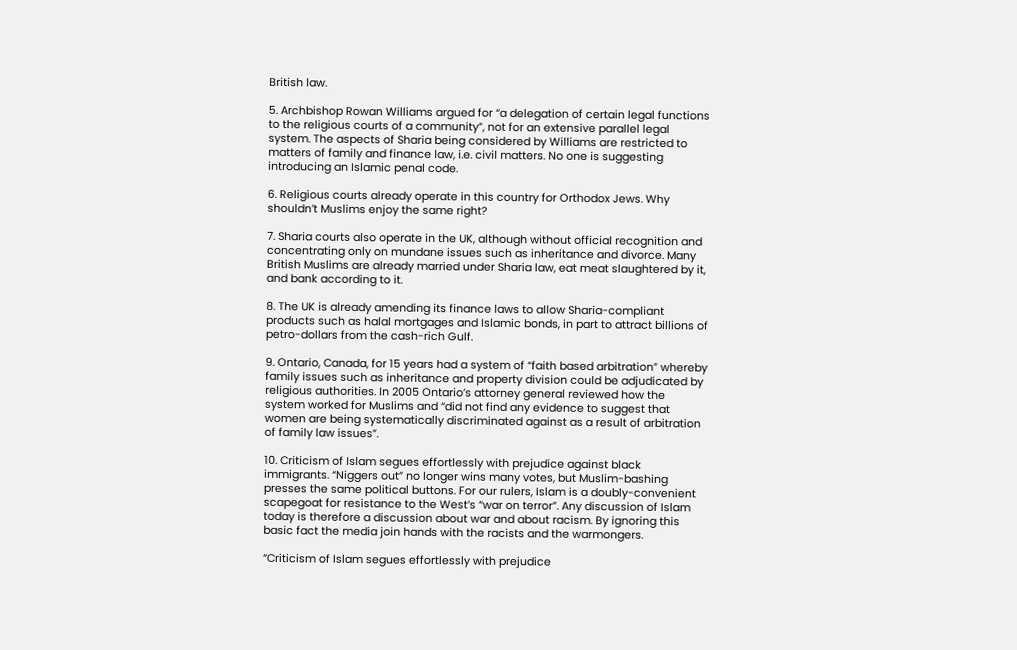British law.

5. Archbishop Rowan Williams argued for “a delegation of certain legal functions to the religious courts of a community”, not for an extensive parallel legal system. The aspects of Sharia being considered by Williams are restricted to matters of family and finance law, i.e. civil matters. No one is suggesting introducing an Islamic penal code.

6. Religious courts already operate in this country for Orthodox Jews. Why shouldn’t Muslims enjoy the same right?

7. Sharia courts also operate in the UK, although without official recognition and concentrating only on mundane issues such as inheritance and divorce. Many British Muslims are already married under Sharia law, eat meat slaughtered by it, and bank according to it.

8. The UK is already amending its finance laws to allow Sharia-compliant products such as halal mortgages and Islamic bonds, in part to attract billions of petro-dollars from the cash-rich Gulf.

9. Ontario, Canada, for 15 years had a system of “faith based arbitration” whereby family issues such as inheritance and property division could be adjudicated by religious authorities. In 2005 Ontario’s attorney general reviewed how the system worked for Muslims and “did not find any evidence to suggest that women are being systematically discriminated against as a result of arbitration of family law issues”.

10. Criticism of Islam segues effortlessly with prejudice against black immigrants. “Niggers out” no longer wins many votes, but Muslim-bashing presses the same political buttons. For our rulers, Islam is a doubly-convenient scapegoat for resistance to the West’s “war on terror”. Any discussion of Islam today is therefore a discussion about war and about racism. By ignoring this basic fact the media join hands with the racists and the warmongers.

“Criticism of Islam segues effortlessly with prejudice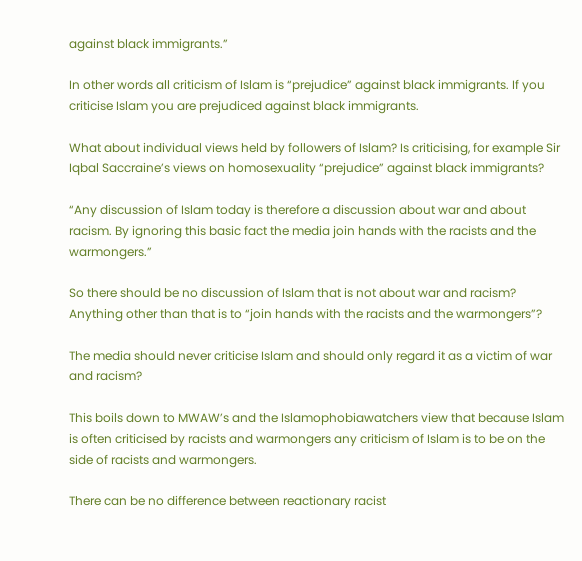against black immigrants.”

In other words all criticism of Islam is “prejudice” against black immigrants. If you criticise Islam you are prejudiced against black immigrants.

What about individual views held by followers of Islam? Is criticising, for example Sir Iqbal Saccraine’s views on homosexuality “prejudice” against black immigrants?

“Any discussion of Islam today is therefore a discussion about war and about racism. By ignoring this basic fact the media join hands with the racists and the warmongers.”

So there should be no discussion of Islam that is not about war and racism? Anything other than that is to “join hands with the racists and the warmongers”?

The media should never criticise Islam and should only regard it as a victim of war and racism?

This boils down to MWAW’s and the Islamophobiawatchers view that because Islam is often criticised by racists and warmongers any criticism of Islam is to be on the side of racists and warmongers.

There can be no difference between reactionary racist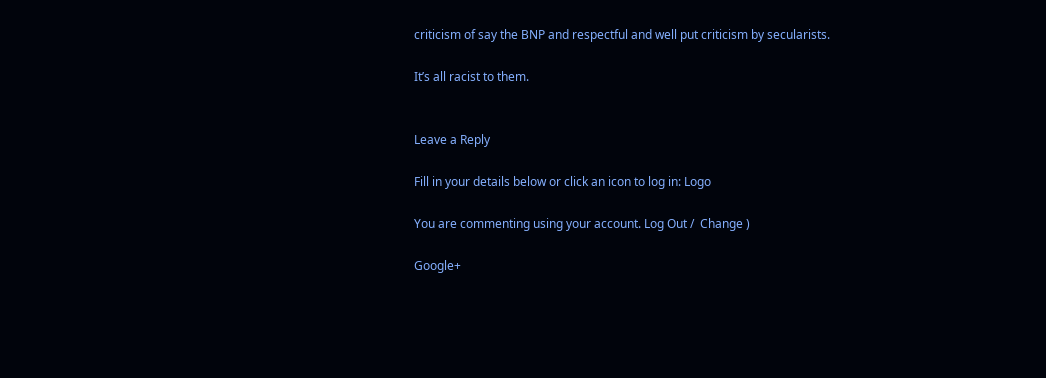criticism of say the BNP and respectful and well put criticism by secularists.

It’s all racist to them.


Leave a Reply

Fill in your details below or click an icon to log in: Logo

You are commenting using your account. Log Out /  Change )

Google+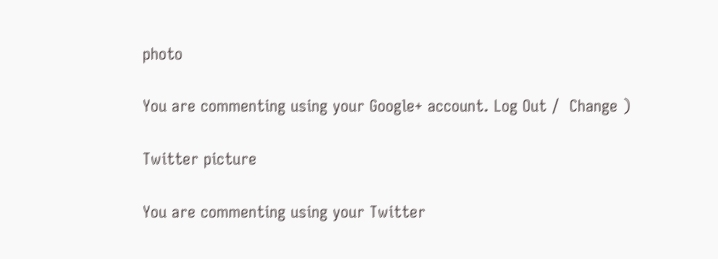photo

You are commenting using your Google+ account. Log Out /  Change )

Twitter picture

You are commenting using your Twitter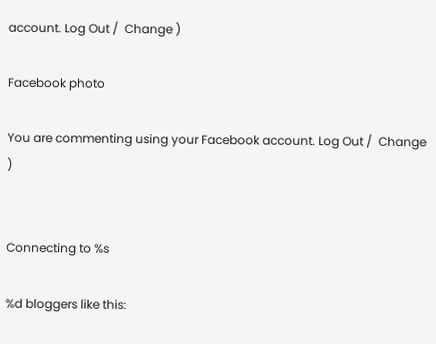account. Log Out /  Change )

Facebook photo

You are commenting using your Facebook account. Log Out /  Change )


Connecting to %s

%d bloggers like this: